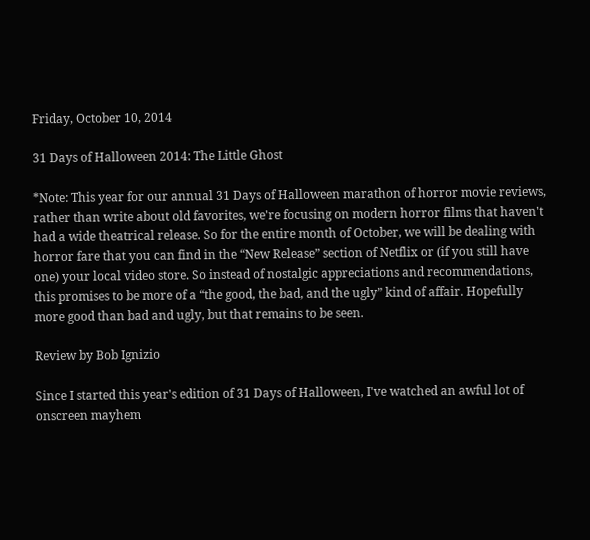Friday, October 10, 2014

31 Days of Halloween 2014: The Little Ghost

*Note: This year for our annual 31 Days of Halloween marathon of horror movie reviews, rather than write about old favorites, we're focusing on modern horror films that haven't had a wide theatrical release. So for the entire month of October, we will be dealing with horror fare that you can find in the “New Release” section of Netflix or (if you still have one) your local video store. So instead of nostalgic appreciations and recommendations, this promises to be more of a “the good, the bad, and the ugly” kind of affair. Hopefully more good than bad and ugly, but that remains to be seen.

Review by Bob Ignizio

Since I started this year's edition of 31 Days of Halloween, I've watched an awful lot of onscreen mayhem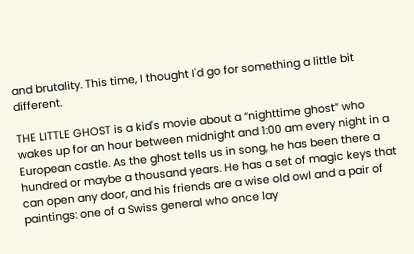and brutality. This time, I thought I'd go for something a little bit different.

THE LITTLE GHOST is a kid's movie about a “nighttime ghost” who wakes up for an hour between midnight and 1:00 am every night in a European castle. As the ghost tells us in song, he has been there a hundred or maybe a thousand years. He has a set of magic keys that can open any door, and his friends are a wise old owl and a pair of paintings: one of a Swiss general who once lay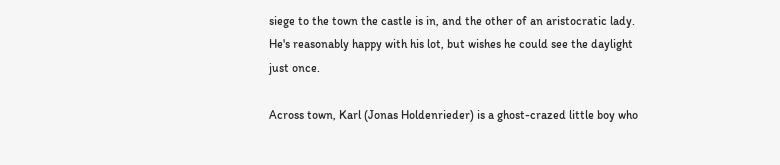siege to the town the castle is in, and the other of an aristocratic lady. He's reasonably happy with his lot, but wishes he could see the daylight just once.

Across town, Karl (Jonas Holdenrieder) is a ghost-crazed little boy who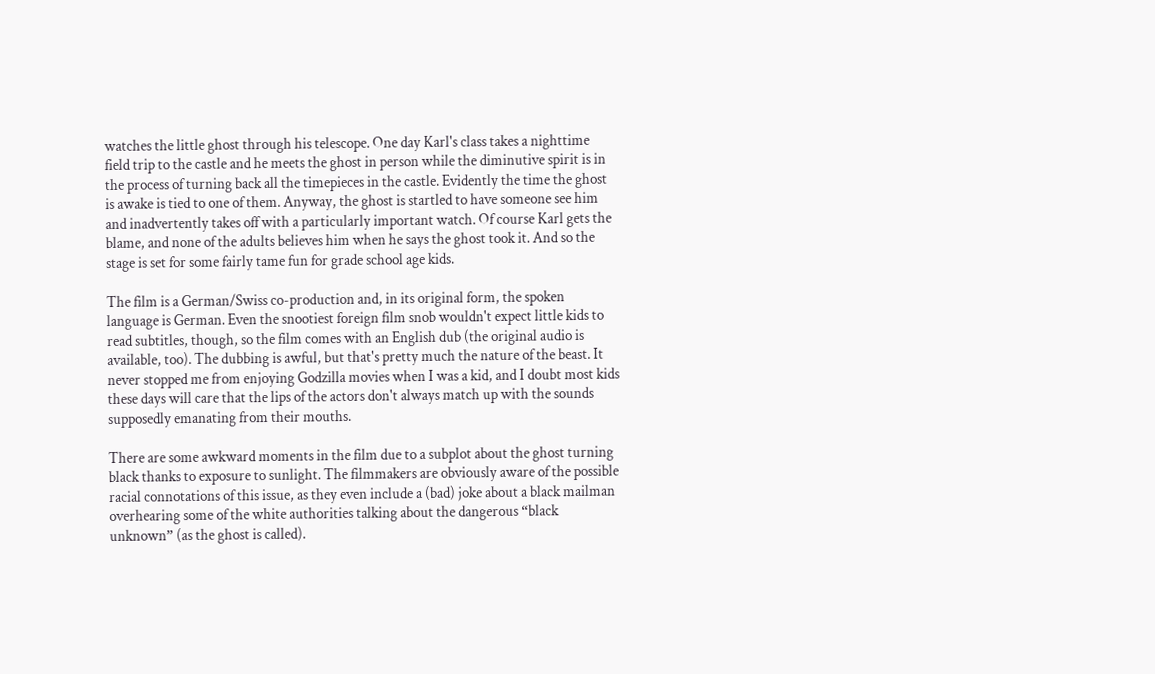watches the little ghost through his telescope. One day Karl's class takes a nighttime field trip to the castle and he meets the ghost in person while the diminutive spirit is in the process of turning back all the timepieces in the castle. Evidently the time the ghost is awake is tied to one of them. Anyway, the ghost is startled to have someone see him and inadvertently takes off with a particularly important watch. Of course Karl gets the blame, and none of the adults believes him when he says the ghost took it. And so the stage is set for some fairly tame fun for grade school age kids.

The film is a German/Swiss co-production and, in its original form, the spoken language is German. Even the snootiest foreign film snob wouldn't expect little kids to read subtitles, though, so the film comes with an English dub (the original audio is available, too). The dubbing is awful, but that's pretty much the nature of the beast. It never stopped me from enjoying Godzilla movies when I was a kid, and I doubt most kids these days will care that the lips of the actors don't always match up with the sounds supposedly emanating from their mouths.

There are some awkward moments in the film due to a subplot about the ghost turning black thanks to exposure to sunlight. The filmmakers are obviously aware of the possible racial connotations of this issue, as they even include a (bad) joke about a black mailman overhearing some of the white authorities talking about the dangerous “black unknown” (as the ghost is called).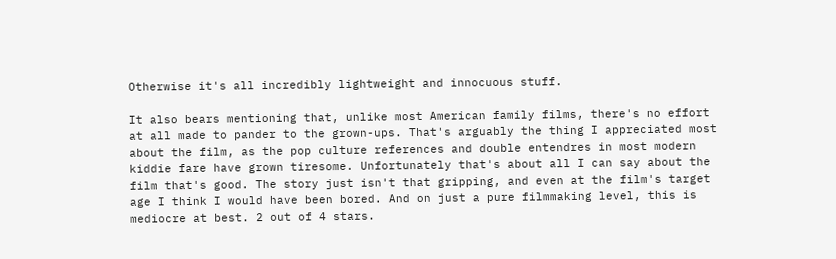Otherwise it's all incredibly lightweight and innocuous stuff.

It also bears mentioning that, unlike most American family films, there's no effort at all made to pander to the grown-ups. That's arguably the thing I appreciated most about the film, as the pop culture references and double entendres in most modern kiddie fare have grown tiresome. Unfortunately that's about all I can say about the film that's good. The story just isn't that gripping, and even at the film's target age I think I would have been bored. And on just a pure filmmaking level, this is mediocre at best. 2 out of 4 stars.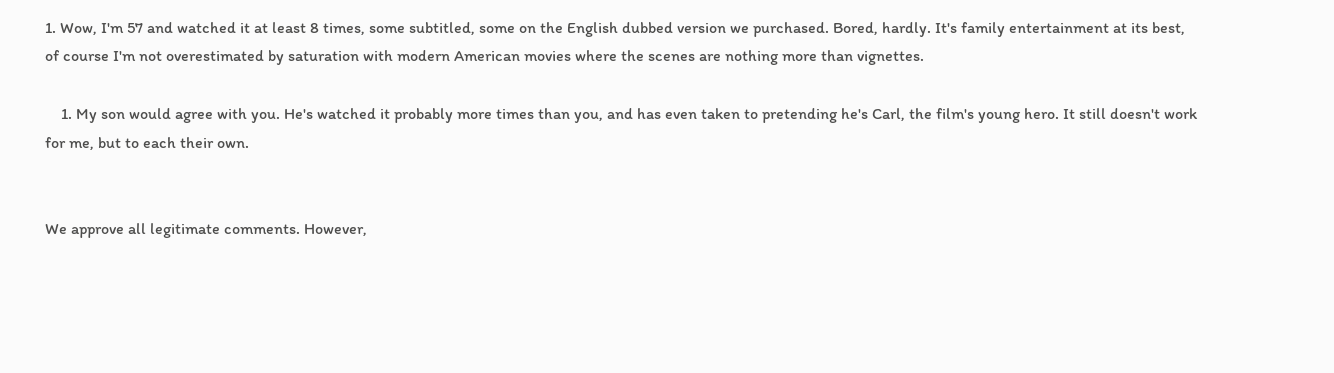1. Wow, I'm 57 and watched it at least 8 times, some subtitled, some on the English dubbed version we purchased. Bored, hardly. It's family entertainment at its best, of course I'm not overestimated by saturation with modern American movies where the scenes are nothing more than vignettes.

    1. My son would agree with you. He's watched it probably more times than you, and has even taken to pretending he's Carl, the film's young hero. It still doesn't work for me, but to each their own.


We approve all legitimate comments. However,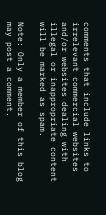comments that include links to irrelevant commercial websites and/or websites dealing with illegal or inappropriate content will be marked as spam.

Note: Only a member of this blog may post a comment.